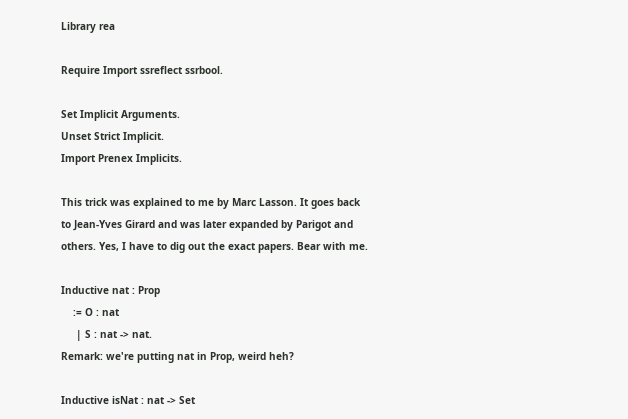Library rea

Require Import ssreflect ssrbool.

Set Implicit Arguments.
Unset Strict Implicit.
Import Prenex Implicits.

This trick was explained to me by Marc Lasson. It goes back to Jean-Yves Girard and was later expanded by Parigot and others. Yes, I have to dig out the exact papers. Bear with me.

Inductive nat : Prop
    := O : nat
     | S : nat -> nat.
Remark: we're putting nat in Prop, weird heh?

Inductive isNat : nat -> Set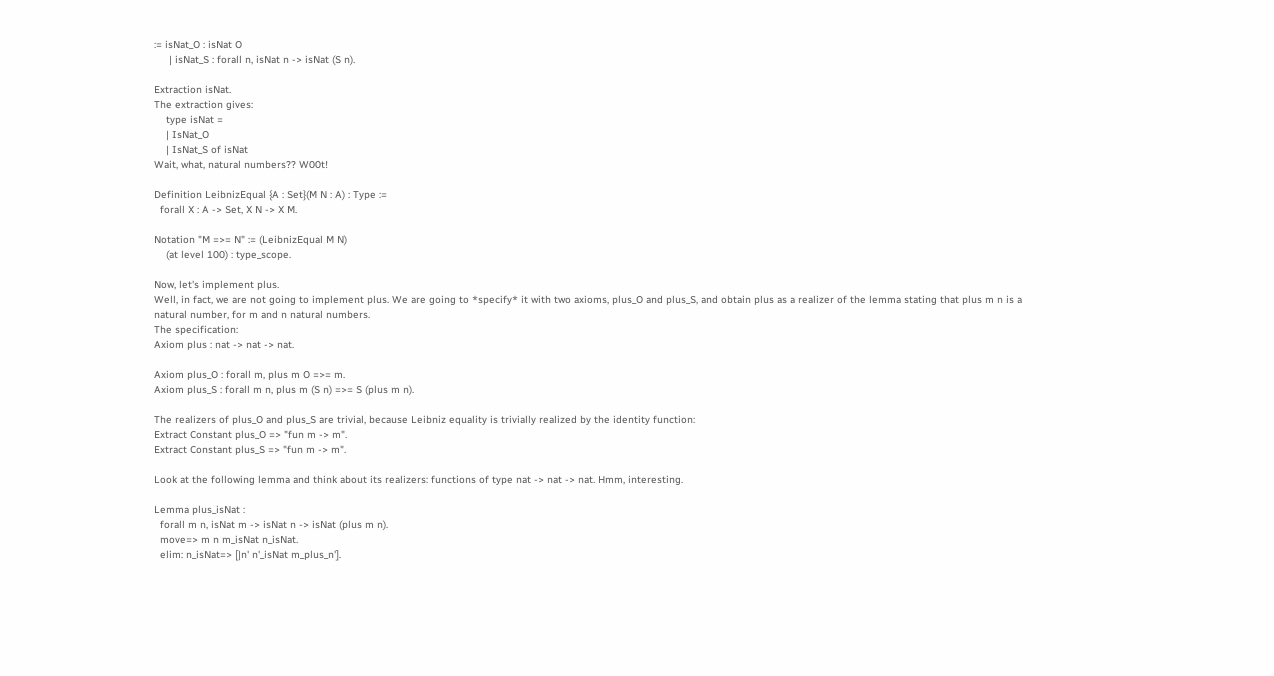:= isNat_O : isNat O
     | isNat_S : forall n, isNat n -> isNat (S n).

Extraction isNat.
The extraction gives:
    type isNat =
    | IsNat_O
    | IsNat_S of isNat
Wait, what, natural numbers?? W00t!

Definition LeibnizEqual {A : Set}(M N : A) : Type :=
  forall X : A -> Set, X N -> X M.

Notation "M =>= N" := (LeibnizEqual M N)
    (at level 100) : type_scope.

Now, let's implement plus.
Well, in fact, we are not going to implement plus. We are going to *specify* it with two axioms, plus_O and plus_S, and obtain plus as a realizer of the lemma stating that plus m n is a natural number, for m and n natural numbers.
The specification:
Axiom plus : nat -> nat -> nat.

Axiom plus_O : forall m, plus m O =>= m.
Axiom plus_S : forall m n, plus m (S n) =>= S (plus m n).

The realizers of plus_O and plus_S are trivial, because Leibniz equality is trivially realized by the identity function:
Extract Constant plus_O => "fun m -> m".
Extract Constant plus_S => "fun m -> m".

Look at the following lemma and think about its realizers: functions of type nat -> nat -> nat. Hmm, interesting.

Lemma plus_isNat :
  forall m n, isNat m -> isNat n -> isNat (plus m n).
  move=> m n m_isNat n_isNat.
  elim: n_isNat=> [|n' n'_isNat m_plus_n'].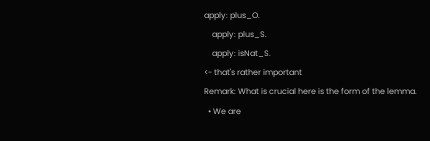apply: plus_O.
    apply: plus_S.
    apply: isNat_S.
<- that's rather important
Remark: What is crucial here is the form of the lemma.
  • We are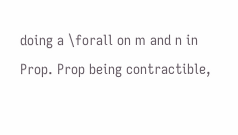doing a \forall on m and n in Prop. Prop being contractible,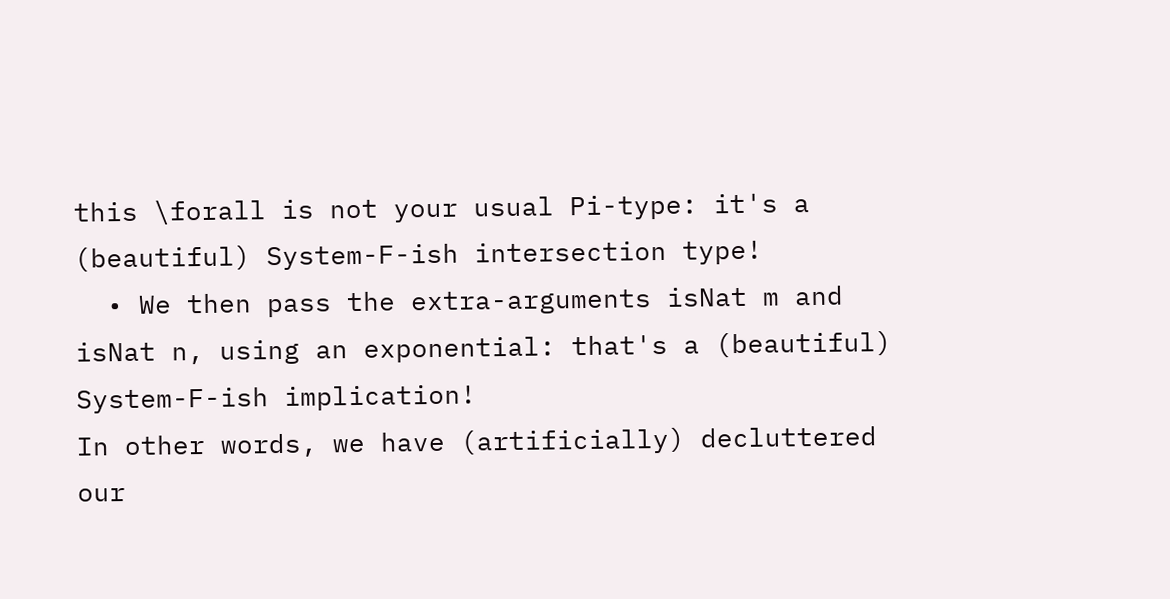this \forall is not your usual Pi-type: it's a (beautiful) System-F-ish intersection type!
  • We then pass the extra-arguments isNat m and isNat n, using an exponential: that's a (beautiful) System-F-ish implication!
In other words, we have (artificially) decluttered our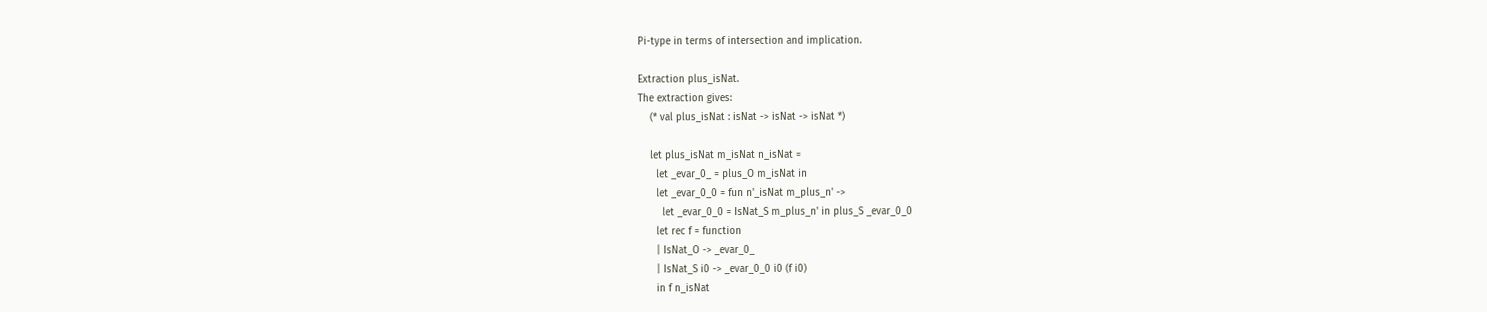Pi-type in terms of intersection and implication.

Extraction plus_isNat.
The extraction gives:
    (* val plus_isNat : isNat -> isNat -> isNat *)

    let plus_isNat m_isNat n_isNat =
      let _evar_0_ = plus_O m_isNat in
      let _evar_0_0 = fun n'_isNat m_plus_n' ->
        let _evar_0_0 = IsNat_S m_plus_n' in plus_S _evar_0_0
      let rec f = function
      | IsNat_O -> _evar_0_
      | IsNat_S i0 -> _evar_0_0 i0 (f i0)
      in f n_isNat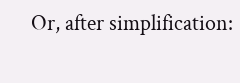Or, after simplification: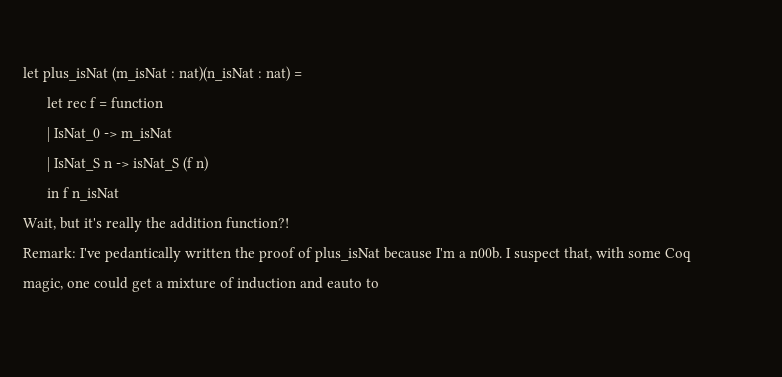let plus_isNat (m_isNat : nat)(n_isNat : nat) =
      let rec f = function
      | IsNat_0 -> m_isNat
      | IsNat_S n -> isNat_S (f n)
      in f n_isNat
Wait, but it's really the addition function?!
Remark: I've pedantically written the proof of plus_isNat because I'm a n00b. I suspect that, with some Coq magic, one could get a mixture of induction and eauto to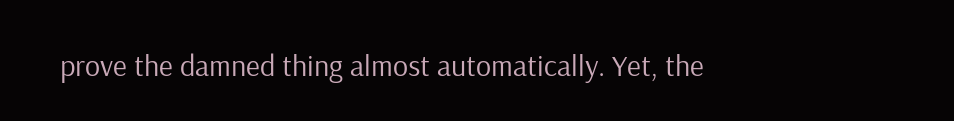prove the damned thing almost automatically. Yet, the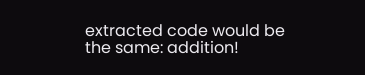extracted code would be the same: addition!